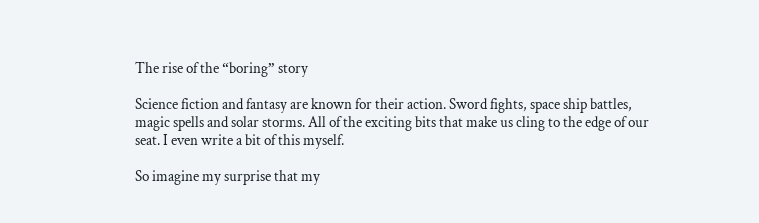The rise of the “boring” story

Science fiction and fantasy are known for their action. Sword fights, space ship battles, magic spells and solar storms. All of the exciting bits that make us cling to the edge of our seat. I even write a bit of this myself.

So imagine my surprise that my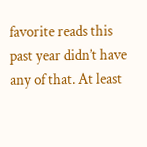favorite reads this past year didn’t have any of that. At least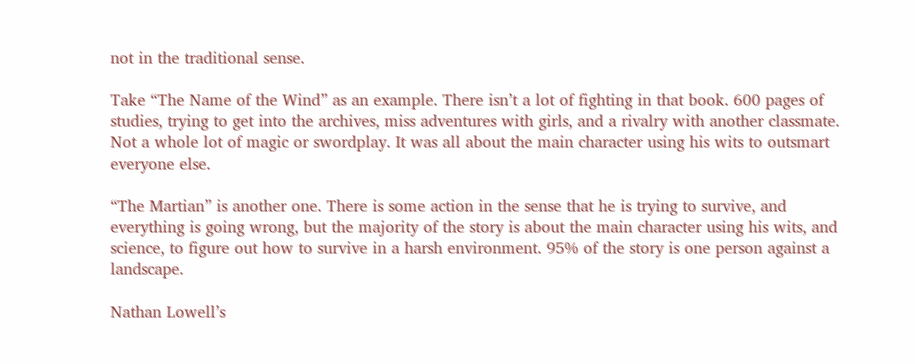not in the traditional sense.

Take “The Name of the Wind” as an example. There isn’t a lot of fighting in that book. 600 pages of studies, trying to get into the archives, miss adventures with girls, and a rivalry with another classmate. Not a whole lot of magic or swordplay. It was all about the main character using his wits to outsmart everyone else.

“The Martian” is another one. There is some action in the sense that he is trying to survive, and everything is going wrong, but the majority of the story is about the main character using his wits, and science, to figure out how to survive in a harsh environment. 95% of the story is one person against a landscape.

Nathan Lowell’s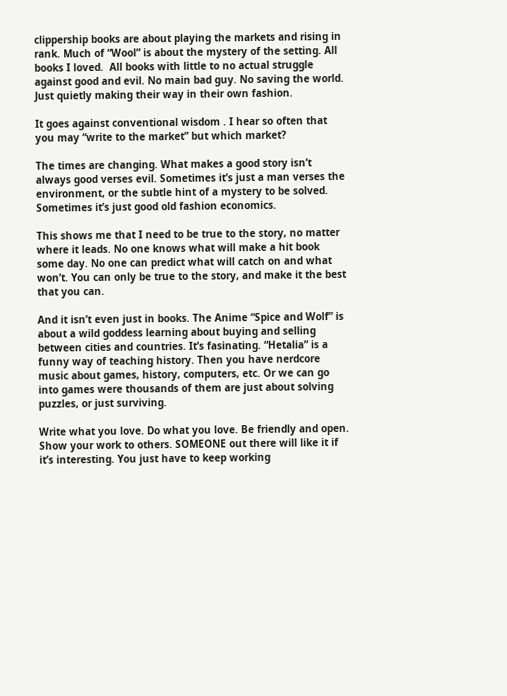clippership books are about playing the markets and rising in rank. Much of “Wool” is about the mystery of the setting. All books I loved.  All books with little to no actual struggle against good and evil. No main bad guy. No saving the world. Just quietly making their way in their own fashion.

It goes against conventional wisdom . I hear so often that you may “write to the market” but which market?

The times are changing. What makes a good story isn’t always good verses evil. Sometimes it’s just a man verses the environment, or the subtle hint of a mystery to be solved. Sometimes it’s just good old fashion economics.

This shows me that I need to be true to the story, no matter where it leads. No one knows what will make a hit book some day. No one can predict what will catch on and what won’t. You can only be true to the story, and make it the best that you can.

And it isn’t even just in books. The Anime “Spice and Wolf” is about a wild goddess learning about buying and selling between cities and countries. It’s fasinating. “Hetalia” is a funny way of teaching history. Then you have nerdcore music about games, history, computers, etc. Or we can go into games were thousands of them are just about solving puzzles, or just surviving.

Write what you love. Do what you love. Be friendly and open. Show your work to others. SOMEONE out there will like it if it’s interesting. You just have to keep working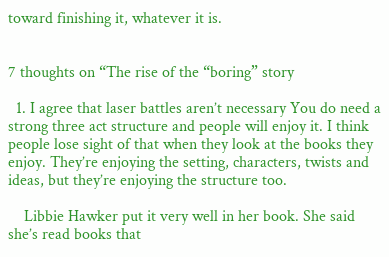toward finishing it, whatever it is.


7 thoughts on “The rise of the “boring” story

  1. I agree that laser battles aren’t necessary You do need a strong three act structure and people will enjoy it. I think people lose sight of that when they look at the books they enjoy. They’re enjoying the setting, characters, twists and ideas, but they’re enjoying the structure too.

    Libbie Hawker put it very well in her book. She said she’s read books that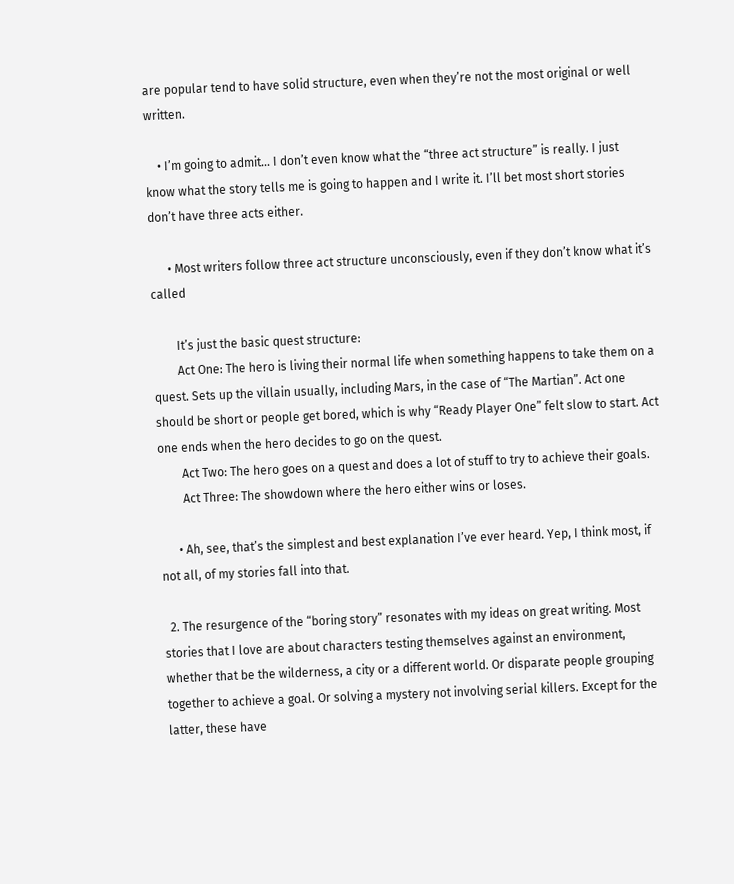are popular tend to have solid structure, even when they’re not the most original or well written.

    • I’m going to admit… I don’t even know what the “three act structure” is really. I just know what the story tells me is going to happen and I write it. I’ll bet most short stories don’t have three acts either.

      • Most writers follow three act structure unconsciously, even if they don’t know what it’s called

        It’s just the basic quest structure:
        Act One: The hero is living their normal life when something happens to take them on a quest. Sets up the villain usually, including Mars, in the case of “The Martian”. Act one should be short or people get bored, which is why “Ready Player One” felt slow to start. Act one ends when the hero decides to go on the quest.
        Act Two: The hero goes on a quest and does a lot of stuff to try to achieve their goals.
        Act Three: The showdown where the hero either wins or loses.

      • Ah, see, that’s the simplest and best explanation I’ve ever heard. Yep, I think most, if not all, of my stories fall into that.

  2. The resurgence of the “boring story” resonates with my ideas on great writing. Most stories that I love are about characters testing themselves against an environment, whether that be the wilderness, a city or a different world. Or disparate people grouping together to achieve a goal. Or solving a mystery not involving serial killers. Except for the latter, these have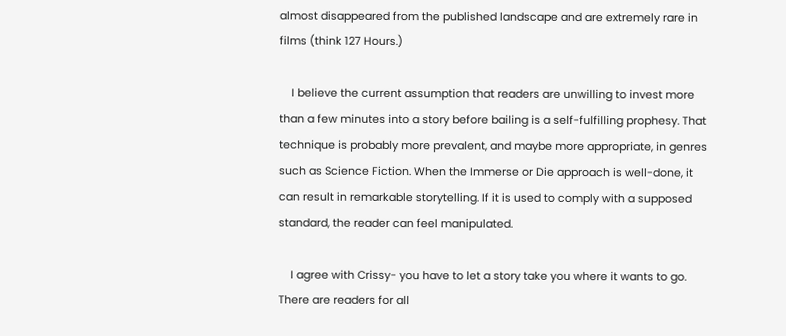almost disappeared from the published landscape and are extremely rare in films (think 127 Hours.)

    I believe the current assumption that readers are unwilling to invest more than a few minutes into a story before bailing is a self-fulfilling prophesy. That technique is probably more prevalent, and maybe more appropriate, in genres such as Science Fiction. When the Immerse or Die approach is well-done, it can result in remarkable storytelling. If it is used to comply with a supposed standard, the reader can feel manipulated.

    I agree with Crissy- you have to let a story take you where it wants to go. There are readers for all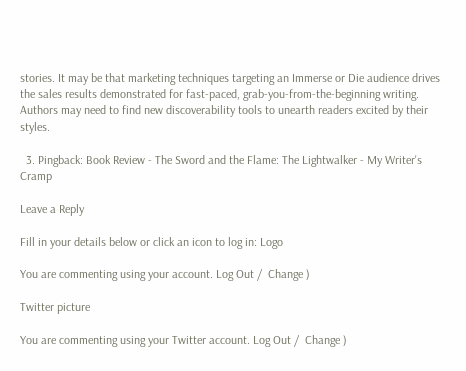stories. It may be that marketing techniques targeting an Immerse or Die audience drives the sales results demonstrated for fast-paced, grab-you-from-the-beginning writing. Authors may need to find new discoverability tools to unearth readers excited by their styles.

  3. Pingback: Book Review - The Sword and the Flame: The Lightwalker - My Writer's Cramp

Leave a Reply

Fill in your details below or click an icon to log in: Logo

You are commenting using your account. Log Out /  Change )

Twitter picture

You are commenting using your Twitter account. Log Out /  Change )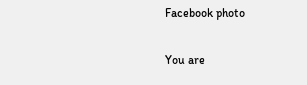Facebook photo

You are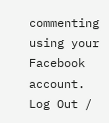commenting using your Facebook account. Log Out /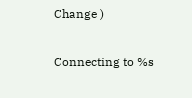Change )

Connecting to %s